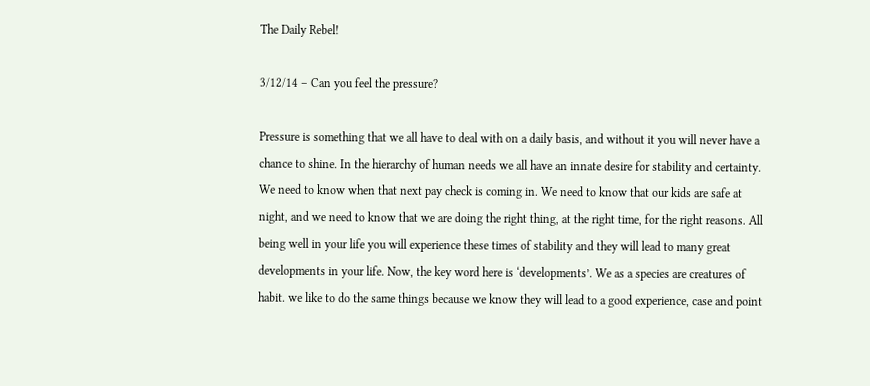The Daily Rebel!

3/12/14 – Can you feel the pressure?

Pressure is something that we all have to deal with on a daily basis, and without it you will never have a chance to shine. In the hierarchy of human needs we all have an innate desire for stability and certainty. We need to know when that next pay check is coming in. We need to know that our kids are safe at night, and we need to know that we are doing the right thing, at the right time, for the right reasons. All being well in your life you will experience these times of stability and they will lead to many great developments in your life. Now, the key word here is ‘developments’. We as a species are creatures of habit. we like to do the same things because we know they will lead to a good experience, case and point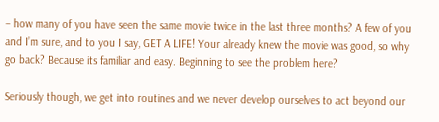– how many of you have seen the same movie twice in the last three months? A few of you and I’m sure, and to you I say, GET A LIFE! Your already knew the movie was good, so why go back? Because its familiar and easy. Beginning to see the problem here?

Seriously though, we get into routines and we never develop ourselves to act beyond our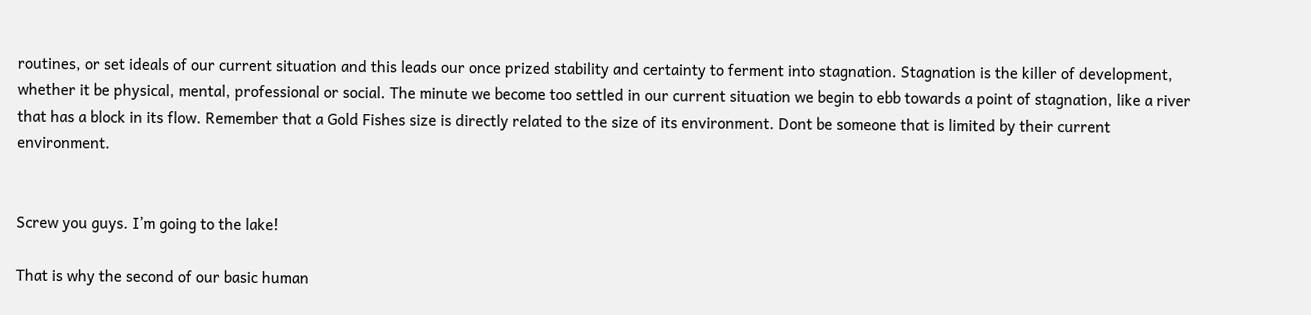routines, or set ideals of our current situation and this leads our once prized stability and certainty to ferment into stagnation. Stagnation is the killer of development, whether it be physical, mental, professional or social. The minute we become too settled in our current situation we begin to ebb towards a point of stagnation, like a river that has a block in its flow. Remember that a Gold Fishes size is directly related to the size of its environment. Dont be someone that is limited by their current environment.


Screw you guys. I’m going to the lake!

That is why the second of our basic human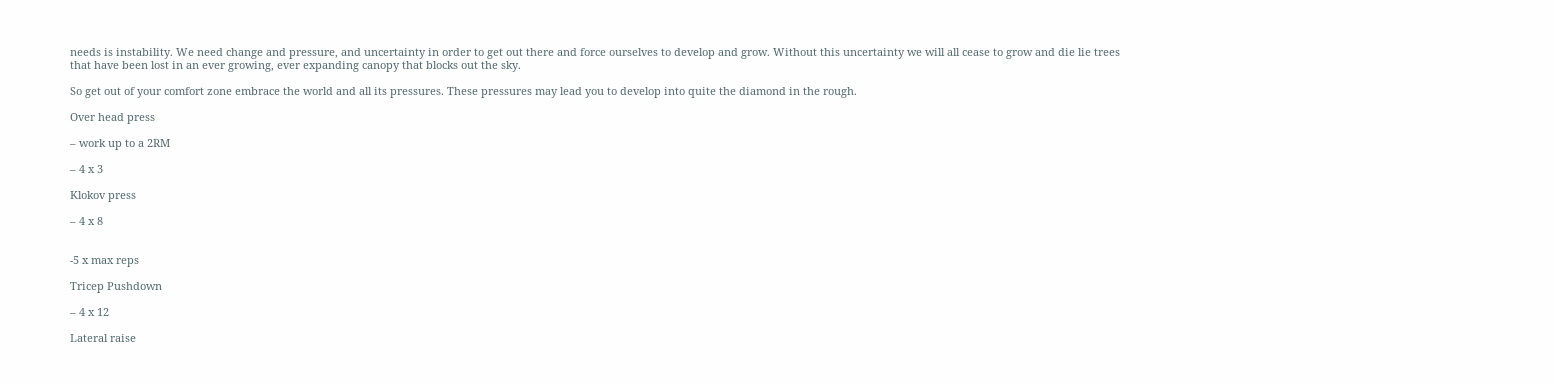needs is instability. We need change and pressure, and uncertainty in order to get out there and force ourselves to develop and grow. Without this uncertainty we will all cease to grow and die lie trees that have been lost in an ever growing, ever expanding canopy that blocks out the sky.

So get out of your comfort zone embrace the world and all its pressures. These pressures may lead you to develop into quite the diamond in the rough.

Over head press

– work up to a 2RM

– 4 x 3

Klokov press

– 4 x 8


-5 x max reps

Tricep Pushdown

– 4 x 12

Lateral raise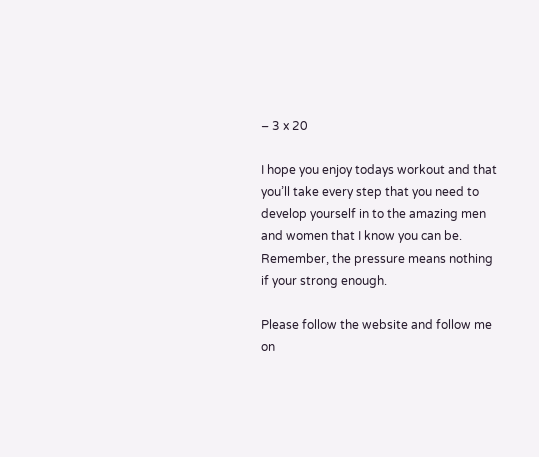– 3 x 20

I hope you enjoy todays workout and that you’ll take every step that you need to develop yourself in to the amazing men and women that I know you can be. Remember, the pressure means nothing if your strong enough.

Please follow the website and follow me on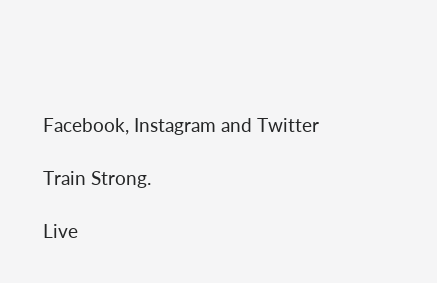Facebook, Instagram and Twitter

Train Strong.

Live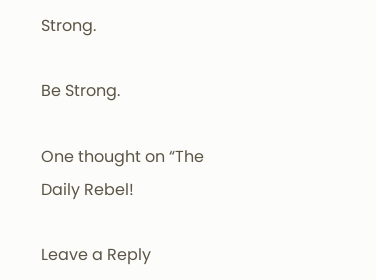Strong.

Be Strong.

One thought on “The Daily Rebel!

Leave a Reply